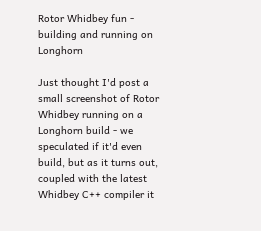Rotor Whidbey fun - building and running on Longhorn

Just thought I'd post a small screenshot of Rotor Whidbey running on a Longhorn build - we speculated if it'd even build, but as it turns out, coupled with the latest Whidbey C++ compiler it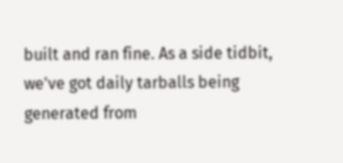built and ran fine. As a side tidbit, we've got daily tarballs being generated from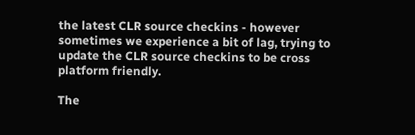the latest CLR source checkins - however sometimes we experience a bit of lag, trying to update the CLR source checkins to be cross platform friendly.

The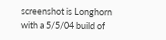screenshot is Longhorn with a 5/5/04 build of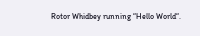Rotor Whidbey running “Hello World“.